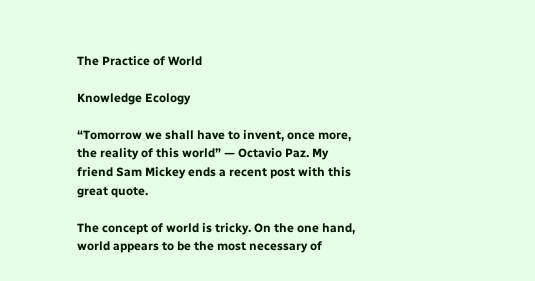The Practice of World

Knowledge Ecology

“Tomorrow we shall have to invent, once more, the reality of this world” — Octavio Paz. My friend Sam Mickey ends a recent post with this great quote.

The concept of world is tricky. On the one hand, world appears to be the most necessary of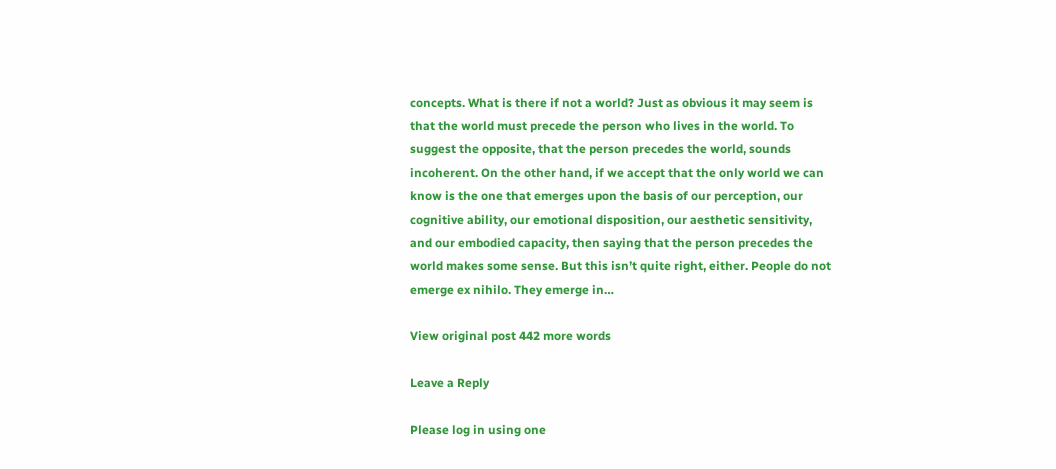concepts. What is there if not a world? Just as obvious it may seem is that the world must precede the person who lives in the world. To suggest the opposite, that the person precedes the world, sounds incoherent. On the other hand, if we accept that the only world we can know is the one that emerges upon the basis of our perception, our cognitive ability, our emotional disposition, our aesthetic sensitivity, and our embodied capacity, then saying that the person precedes the world makes some sense. But this isn’t quite right, either. People do not emerge ex nihilo. They emerge in…

View original post 442 more words

Leave a Reply

Please log in using one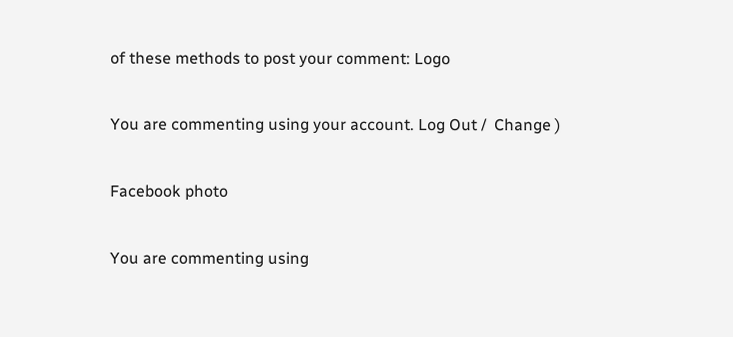of these methods to post your comment: Logo

You are commenting using your account. Log Out /  Change )

Facebook photo

You are commenting using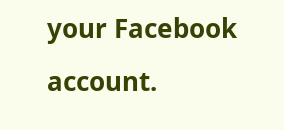your Facebook account.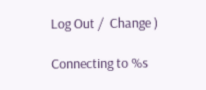Log Out /  Change )

Connecting to %s